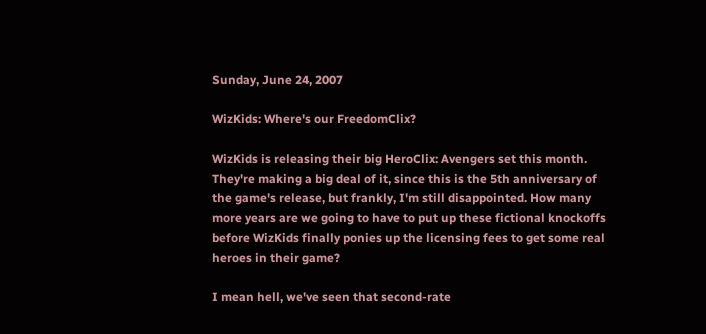Sunday, June 24, 2007

WizKids: Where's our FreedomClix?

WizKids is releasing their big HeroClix: Avengers set this month. They're making a big deal of it, since this is the 5th anniversary of the game's release, but frankly, I'm still disappointed. How many more years are we going to have to put up these fictional knockoffs before WizKids finally ponies up the licensing fees to get some real heroes in their game?

I mean hell, we've seen that second-rate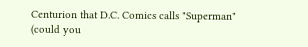Centurion that D.C. Comics calls "Superman" (could you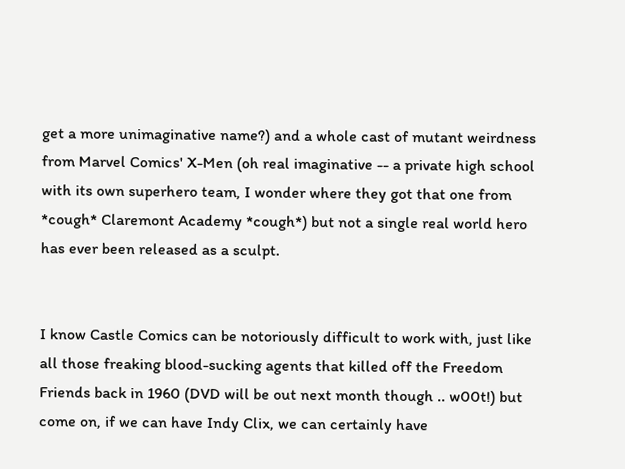get a more unimaginative name?) and a whole cast of mutant weirdness from Marvel Comics' X-Men (oh real imaginative -- a private high school with its own superhero team, I wonder where they got that one from *cough* Claremont Academy *cough*) but not a single real world hero has ever been released as a sculpt.


I know Castle Comics can be notoriously difficult to work with, just like all those freaking blood-sucking agents that killed off the Freedom Friends back in 1960 (DVD will be out next month though .. w00t!) but come on, if we can have Indy Clix, we can certainly have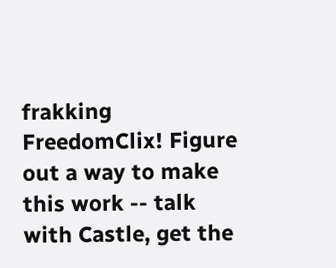frakking FreedomClix! Figure out a way to make this work -- talk with Castle, get the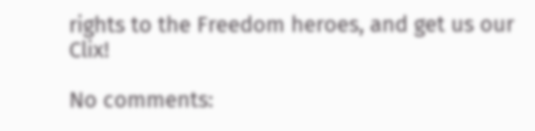rights to the Freedom heroes, and get us our Clix!

No comments: